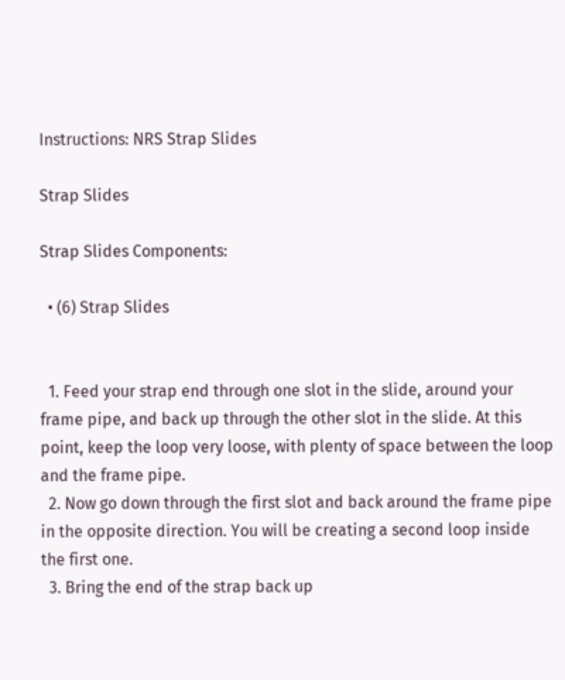Instructions: NRS Strap Slides

Strap Slides

Strap Slides Components:

  • (6) Strap Slides


  1. Feed your strap end through one slot in the slide, around your frame pipe, and back up through the other slot in the slide. At this point, keep the loop very loose, with plenty of space between the loop and the frame pipe.
  2. Now go down through the first slot and back around the frame pipe in the opposite direction. You will be creating a second loop inside the first one.
  3. Bring the end of the strap back up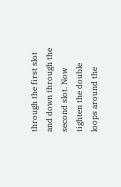through the first slot and down through the second slot. Now tighten the double loops around the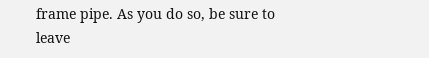frame pipe. As you do so, be sure to leave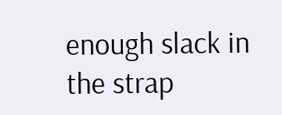enough slack in the strap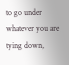to go under whatever you are tying down,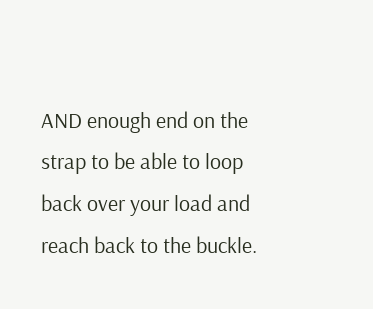AND enough end on the strap to be able to loop back over your load and reach back to the buckle.